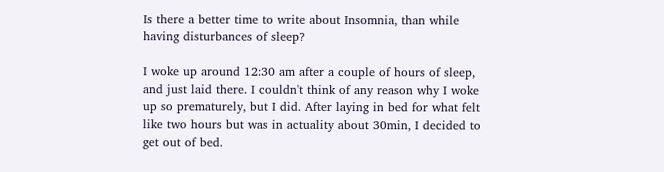Is there a better time to write about Insomnia, than while having disturbances of sleep?

I woke up around 12:30 am after a couple of hours of sleep, and just laid there. I couldn't think of any reason why I woke up so prematurely, but I did. After laying in bed for what felt like two hours but was in actuality about 30min, I decided to get out of bed.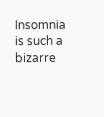Insomnia is such a bizarre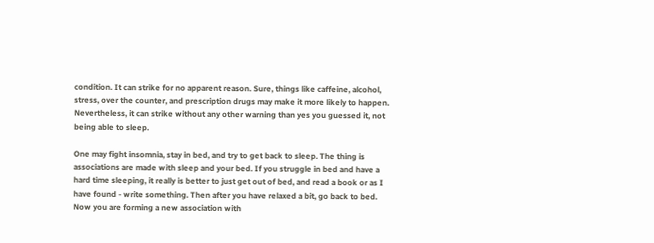condition. It can strike for no apparent reason. Sure, things like caffeine, alcohol, stress, over the counter, and prescription drugs may make it more likely to happen. Nevertheless, it can strike without any other warning than yes you guessed it, not being able to sleep.

One may fight insomnia, stay in bed, and try to get back to sleep. The thing is associations are made with sleep and your bed. If you struggle in bed and have a hard time sleeping, it really is better to just get out of bed, and read a book or as I have found - write something. Then after you have relaxed a bit, go back to bed. Now you are forming a new association with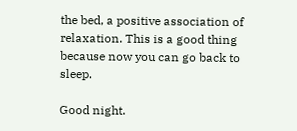the bed, a positive association of relaxation. This is a good thing because now you can go back to sleep.

Good night.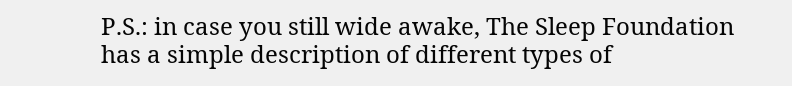P.S.: in case you still wide awake, The Sleep Foundation has a simple description of different types of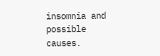insomnia and possible causes.